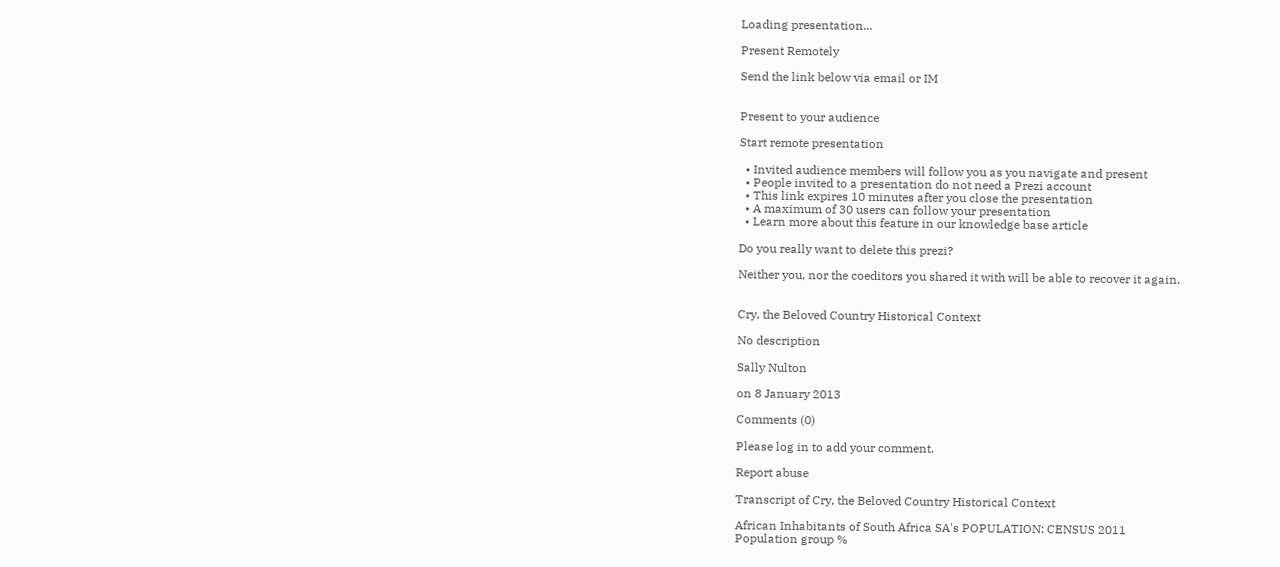Loading presentation...

Present Remotely

Send the link below via email or IM


Present to your audience

Start remote presentation

  • Invited audience members will follow you as you navigate and present
  • People invited to a presentation do not need a Prezi account
  • This link expires 10 minutes after you close the presentation
  • A maximum of 30 users can follow your presentation
  • Learn more about this feature in our knowledge base article

Do you really want to delete this prezi?

Neither you, nor the coeditors you shared it with will be able to recover it again.


Cry, the Beloved Country Historical Context

No description

Sally Nulton

on 8 January 2013

Comments (0)

Please log in to add your comment.

Report abuse

Transcript of Cry, the Beloved Country Historical Context

African Inhabitants of South Africa SA's POPULATION: CENSUS 2011
Population group %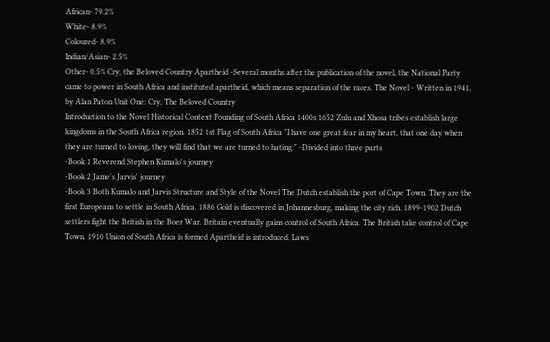African- 79.2%
White- 8.9%
Coloured- 8.9%
Indian/Asian- 2.5%
Other- 0.5% Cry, the Beloved Country Apartheid -Several months after the publication of the novel, the National Party came to power in South Africa and instituted apartheid, which means separation of the races. The Novel - Written in 1941, by Alan Paton Unit One: Cry, The Beloved Country
Introduction to the Novel Historical Context Founding of South Africa 1400s 1652 Zulu and Xhosa tribes establish large kingdoms in the South Africa region. 1852 1st Flag of South Africa "I have one great fear in my heart, that one day when they are turned to loving, they will find that we are turned to hating." -Divided into three parts
-Book 1 Reverend Stephen Kumalo's journey
-Book 2 Jame's Jarvis' journey
-Book 3 Both Kumalo and Jarvis Structure and Style of the Novel The Dutch establish the port of Cape Town. They are the first Europeans to settle in South Africa. 1886 Gold is discovered in Johannesburg, making the city rich. 1899-1902 Dutch settlers fight the British in the Boer War. Britain eventually gains control of South Africa. The British take control of Cape Town. 1910 Union of South Africa is formed Apartheid is introduced. Laws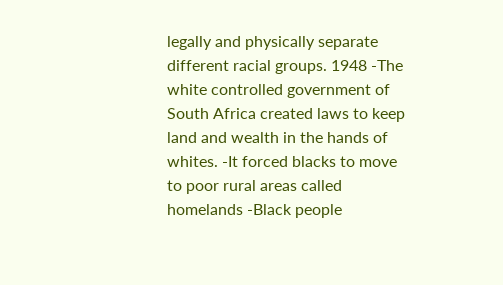legally and physically separate different racial groups. 1948 -The white controlled government of South Africa created laws to keep land and wealth in the hands of whites. -It forced blacks to move to poor rural areas called homelands -Black people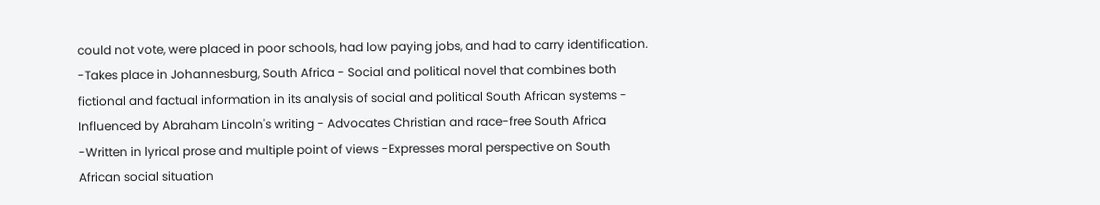could not vote, were placed in poor schools, had low paying jobs, and had to carry identification. -Takes place in Johannesburg, South Africa - Social and political novel that combines both fictional and factual information in its analysis of social and political South African systems - Influenced by Abraham Lincoln's writing - Advocates Christian and race-free South Africa -Written in lyrical prose and multiple point of views -Expresses moral perspective on South African social situation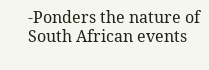-Ponders the nature of South African events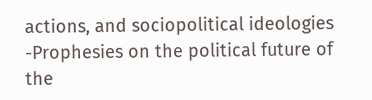actions, and sociopolitical ideologies -Prophesies on the political future of the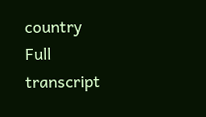country
Full transcript